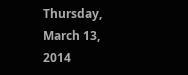Thursday, March 13, 2014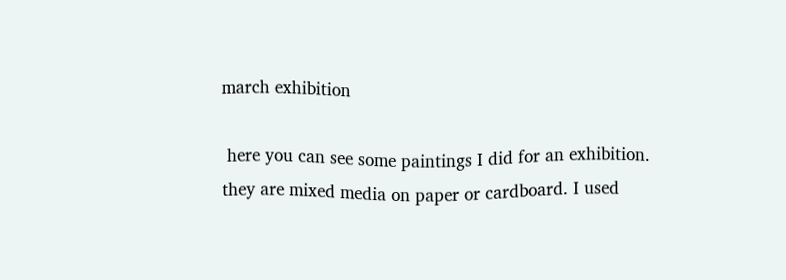march exhibition

 here you can see some paintings I did for an exhibition. they are mixed media on paper or cardboard. I used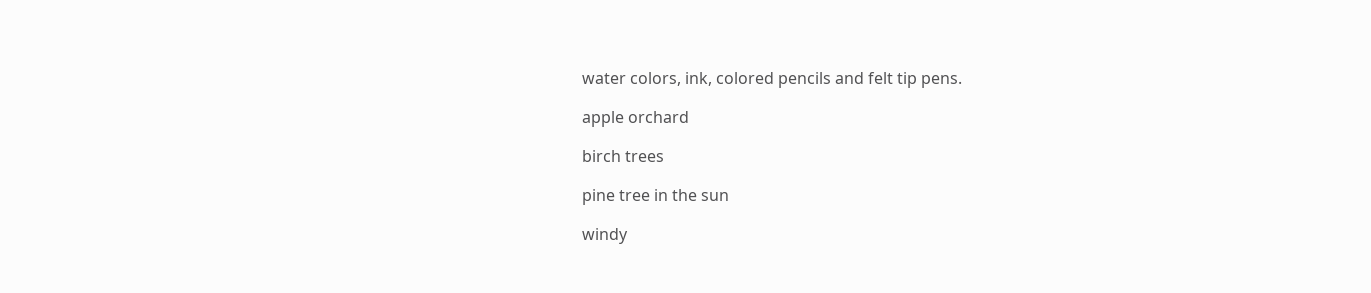water colors, ink, colored pencils and felt tip pens.

apple orchard

birch trees

pine tree in the sun

windy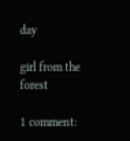day

girl from the forest

1 comment: